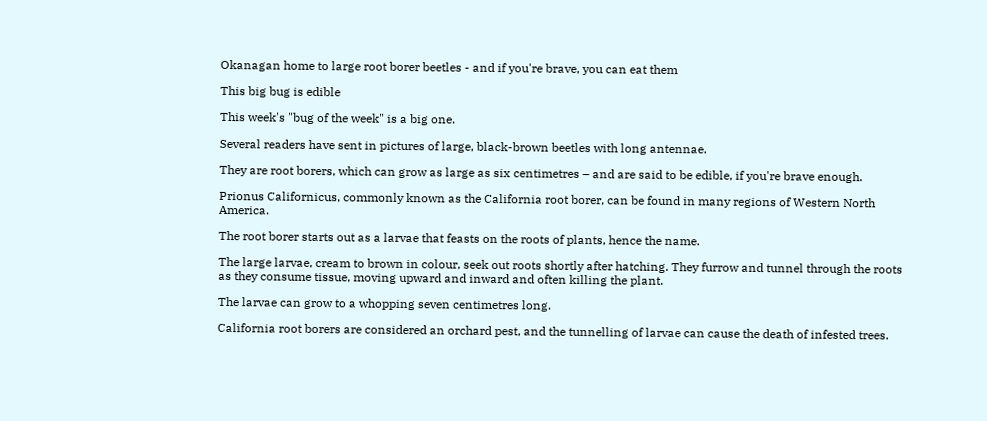Okanagan home to large root borer beetles - and if you're brave, you can eat them

This big bug is edible

This week's "bug of the week" is a big one.

Several readers have sent in pictures of large, black-brown beetles with long antennae.

They are root borers, which can grow as large as six centimetres – and are said to be edible, if you're brave enough.

Prionus Californicus, commonly known as the California root borer, can be found in many regions of Western North America.

The root borer starts out as a larvae that feasts on the roots of plants, hence the name.

The large larvae, cream to brown in colour, seek out roots shortly after hatching. They furrow and tunnel through the roots as they consume tissue, moving upward and inward and often killing the plant.

The larvae can grow to a whopping seven centimetres long.

California root borers are considered an orchard pest, and the tunnelling of larvae can cause the death of infested trees.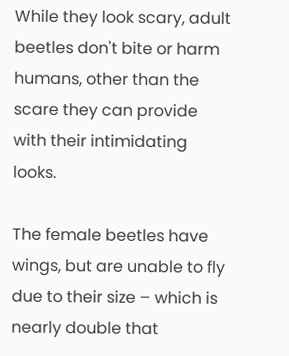While they look scary, adult beetles don't bite or harm humans, other than the scare they can provide with their intimidating looks.

The female beetles have wings, but are unable to fly due to their size – which is nearly double that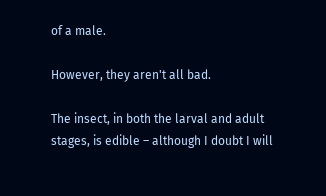of a male.

However, they aren't all bad.

The insect, in both the larval and adult stages, is edible – although I doubt I will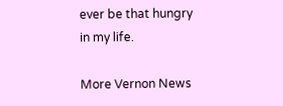ever be that hungry in my life.

More Vernon News